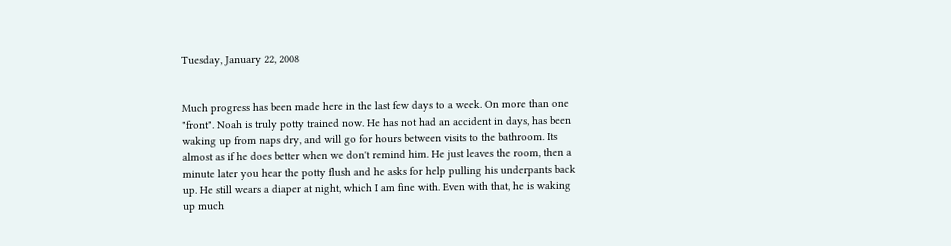Tuesday, January 22, 2008


Much progress has been made here in the last few days to a week. On more than one "front". Noah is truly potty trained now. He has not had an accident in days, has been waking up from naps dry, and will go for hours between visits to the bathroom. Its almost as if he does better when we don't remind him. He just leaves the room, then a minute later you hear the potty flush and he asks for help pulling his underpants back up. He still wears a diaper at night, which I am fine with. Even with that, he is waking up much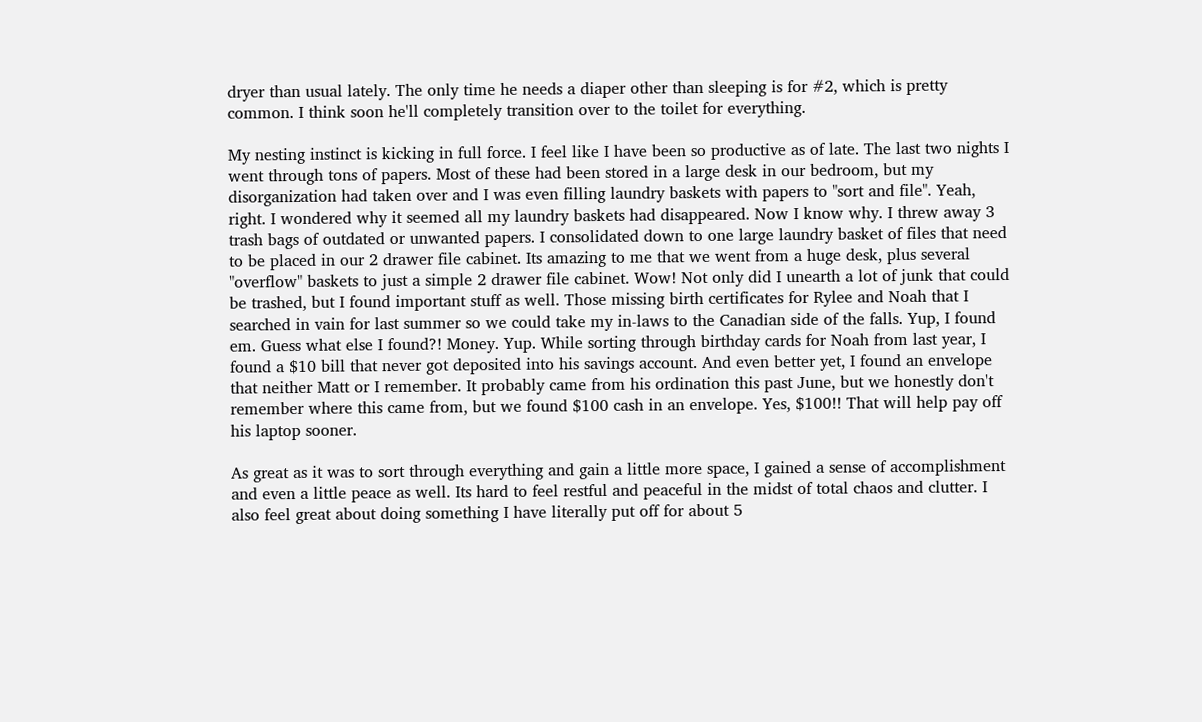dryer than usual lately. The only time he needs a diaper other than sleeping is for #2, which is pretty common. I think soon he'll completely transition over to the toilet for everything.

My nesting instinct is kicking in full force. I feel like I have been so productive as of late. The last two nights I went through tons of papers. Most of these had been stored in a large desk in our bedroom, but my disorganization had taken over and I was even filling laundry baskets with papers to "sort and file". Yeah, right. I wondered why it seemed all my laundry baskets had disappeared. Now I know why. I threw away 3 trash bags of outdated or unwanted papers. I consolidated down to one large laundry basket of files that need to be placed in our 2 drawer file cabinet. Its amazing to me that we went from a huge desk, plus several "overflow" baskets to just a simple 2 drawer file cabinet. Wow! Not only did I unearth a lot of junk that could be trashed, but I found important stuff as well. Those missing birth certificates for Rylee and Noah that I searched in vain for last summer so we could take my in-laws to the Canadian side of the falls. Yup, I found em. Guess what else I found?! Money. Yup. While sorting through birthday cards for Noah from last year, I found a $10 bill that never got deposited into his savings account. And even better yet, I found an envelope that neither Matt or I remember. It probably came from his ordination this past June, but we honestly don't remember where this came from, but we found $100 cash in an envelope. Yes, $100!! That will help pay off his laptop sooner.

As great as it was to sort through everything and gain a little more space, I gained a sense of accomplishment and even a little peace as well. Its hard to feel restful and peaceful in the midst of total chaos and clutter. I also feel great about doing something I have literally put off for about 5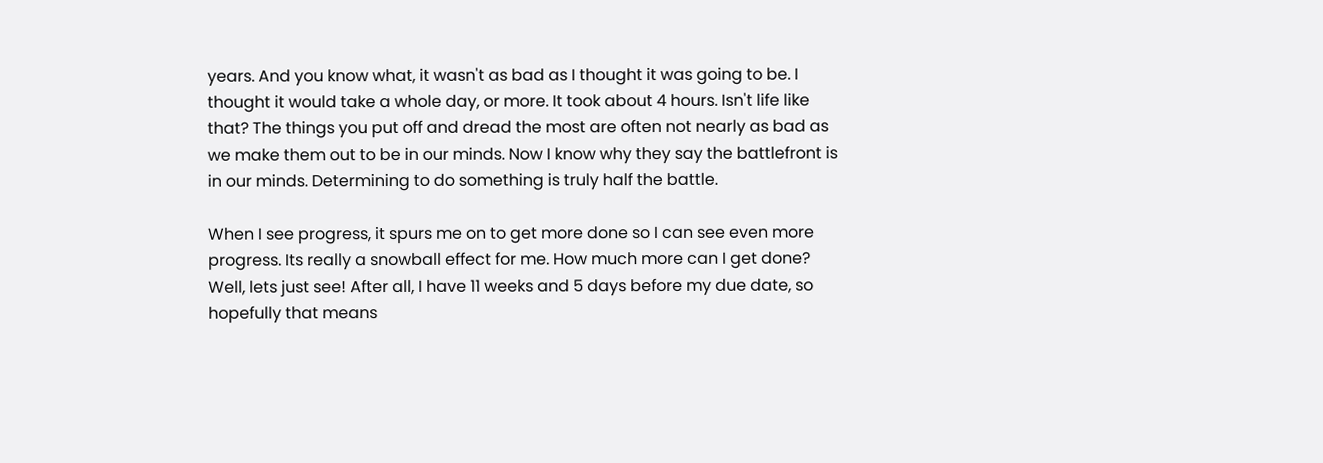years. And you know what, it wasn't as bad as I thought it was going to be. I thought it would take a whole day, or more. It took about 4 hours. Isn't life like that? The things you put off and dread the most are often not nearly as bad as we make them out to be in our minds. Now I know why they say the battlefront is in our minds. Determining to do something is truly half the battle.

When I see progress, it spurs me on to get more done so I can see even more progress. Its really a snowball effect for me. How much more can I get done? Well, lets just see! After all, I have 11 weeks and 5 days before my due date, so hopefully that means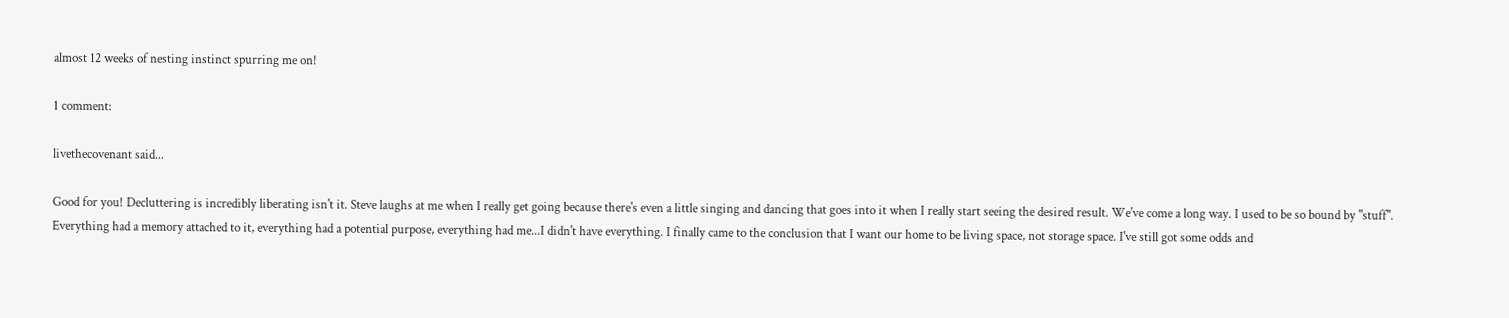almost 12 weeks of nesting instinct spurring me on!

1 comment:

livethecovenant said...

Good for you! Decluttering is incredibly liberating isn't it. Steve laughs at me when I really get going because there's even a little singing and dancing that goes into it when I really start seeing the desired result. We've come a long way. I used to be so bound by "stuff". Everything had a memory attached to it, everything had a potential purpose, everything had me...I didn't have everything. I finally came to the conclusion that I want our home to be living space, not storage space. I've still got some odds and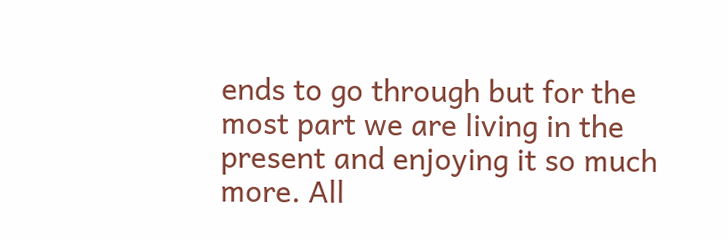ends to go through but for the most part we are living in the present and enjoying it so much more. All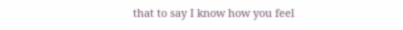that to say I know how you feel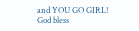and YOU GO GIRL!
God bless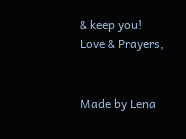& keep you!
Love & Prayers,


Made by Lena